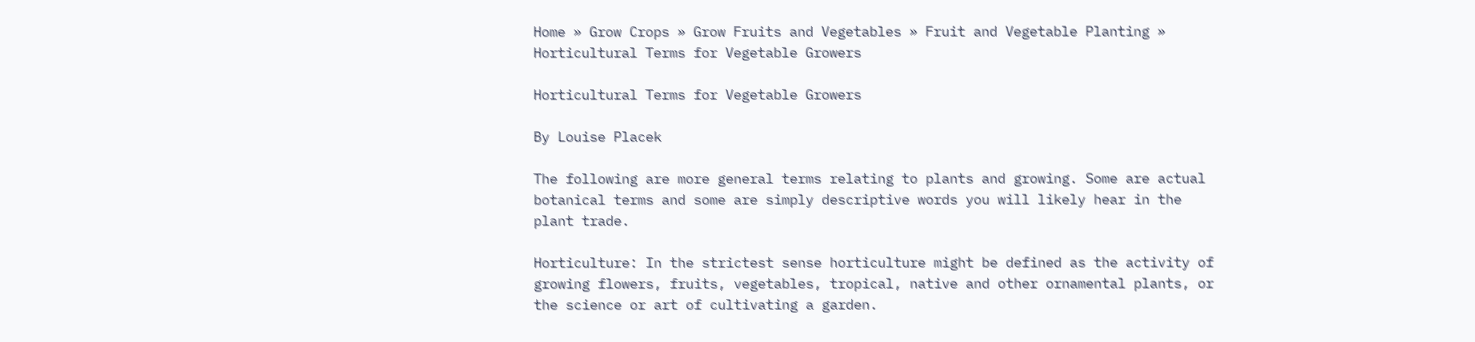Home » Grow Crops » Grow Fruits and Vegetables » Fruit and Vegetable Planting » Horticultural Terms for Vegetable Growers

Horticultural Terms for Vegetable Growers

By Louise Placek

The following are more general terms relating to plants and growing. Some are actual botanical terms and some are simply descriptive words you will likely hear in the plant trade.

Horticulture: In the strictest sense horticulture might be defined as the activity of growing flowers, fruits, vegetables, tropical, native and other ornamental plants, or the science or art of cultivating a garden.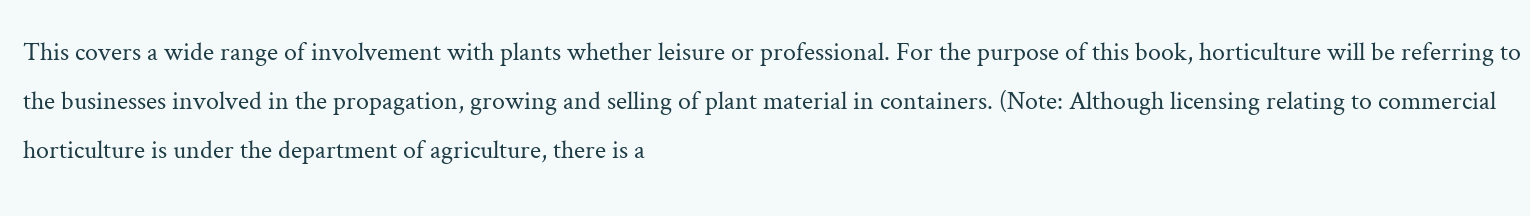This covers a wide range of involvement with plants whether leisure or professional. For the purpose of this book, horticulture will be referring to the businesses involved in the propagation, growing and selling of plant material in containers. (Note: Although licensing relating to commercial horticulture is under the department of agriculture, there is a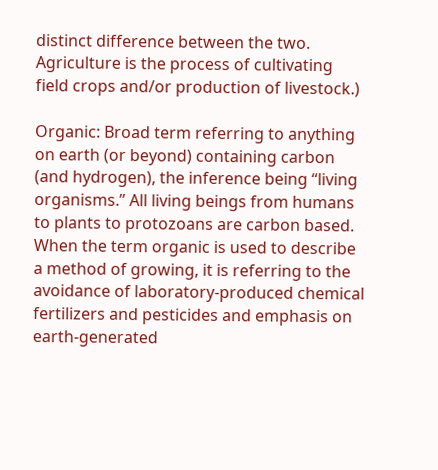distinct difference between the two. Agriculture is the process of cultivating field crops and/or production of livestock.)

Organic: Broad term referring to anything on earth (or beyond) containing carbon (and hydrogen), the inference being “living organisms.” All living beings from humans to plants to protozoans are carbon based. When the term organic is used to describe a method of growing, it is referring to the avoidance of laboratory-produced chemical fertilizers and pesticides and emphasis on earth-generated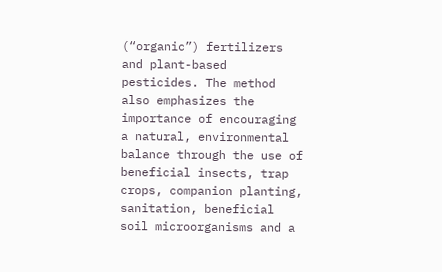(“organic”) fertilizers and plant-based pesticides. The method also emphasizes the importance of encouraging a natural, environmental balance through the use of beneficial insects, trap crops, companion planting, sanitation, beneficial soil microorganisms and a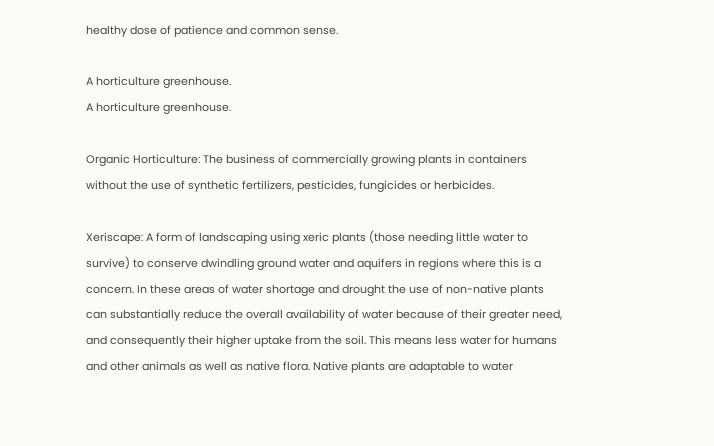healthy dose of patience and common sense.

A horticulture greenhouse.
A horticulture greenhouse.

Organic Horticulture: The business of commercially growing plants in containers without the use of synthetic fertilizers, pesticides, fungicides or herbicides.

Xeriscape: A form of landscaping using xeric plants (those needing little water to survive) to conserve dwindling ground water and aquifers in regions where this is a concern. In these areas of water shortage and drought the use of non-native plants can substantially reduce the overall availability of water because of their greater need, and consequently their higher uptake from the soil. This means less water for humans and other animals as well as native flora. Native plants are adaptable to water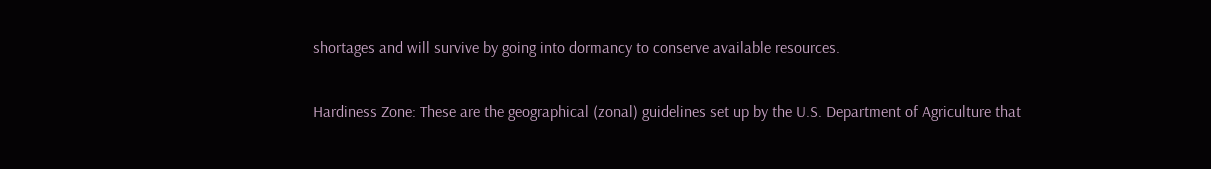shortages and will survive by going into dormancy to conserve available resources.

Hardiness Zone: These are the geographical (zonal) guidelines set up by the U.S. Department of Agriculture that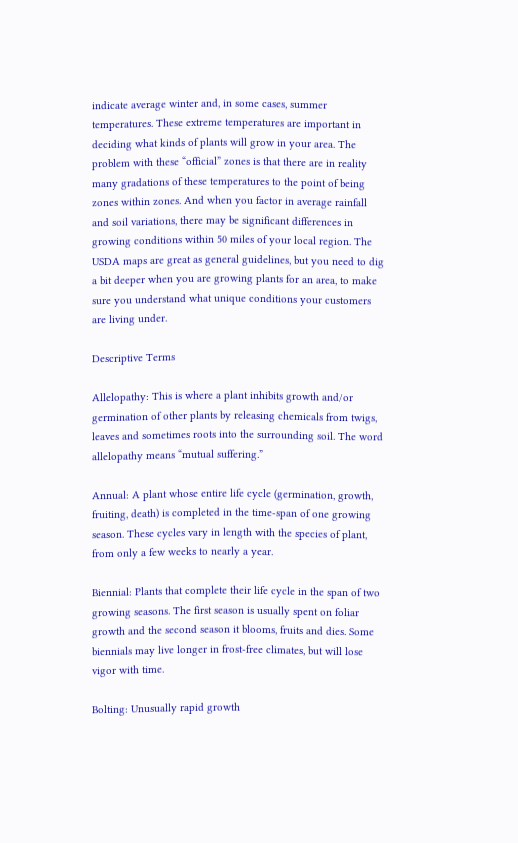indicate average winter and, in some cases, summer temperatures. These extreme temperatures are important in deciding what kinds of plants will grow in your area. The problem with these “official” zones is that there are in reality many gradations of these temperatures to the point of being zones within zones. And when you factor in average rainfall and soil variations, there may be significant differences in growing conditions within 50 miles of your local region. The USDA maps are great as general guidelines, but you need to dig a bit deeper when you are growing plants for an area, to make sure you understand what unique conditions your customers are living under.

Descriptive Terms

Allelopathy: This is where a plant inhibits growth and/or germination of other plants by releasing chemicals from twigs, leaves and sometimes roots into the surrounding soil. The word allelopathy means “mutual suffering.”

Annual: A plant whose entire life cycle (germination, growth, fruiting, death) is completed in the time-span of one growing season. These cycles vary in length with the species of plant, from only a few weeks to nearly a year.

Biennial: Plants that complete their life cycle in the span of two growing seasons. The first season is usually spent on foliar growth and the second season it blooms, fruits and dies. Some biennials may live longer in frost-free climates, but will lose vigor with time.

Bolting: Unusually rapid growth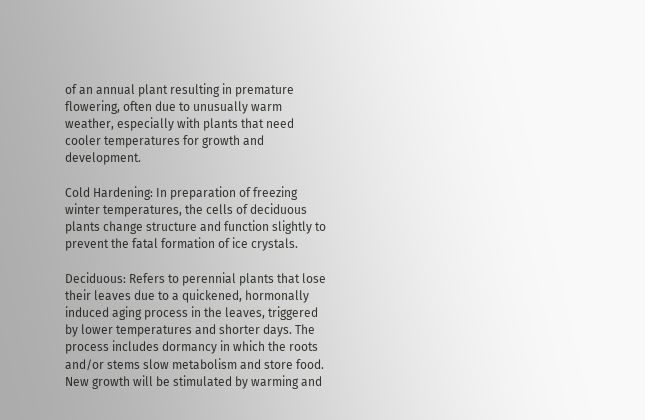of an annual plant resulting in premature flowering, often due to unusually warm weather, especially with plants that need cooler temperatures for growth and development.

Cold Hardening: In preparation of freezing winter temperatures, the cells of deciduous plants change structure and function slightly to prevent the fatal formation of ice crystals.

Deciduous: Refers to perennial plants that lose their leaves due to a quickened, hormonally induced aging process in the leaves, triggered by lower temperatures and shorter days. The process includes dormancy in which the roots and/or stems slow metabolism and store food. New growth will be stimulated by warming and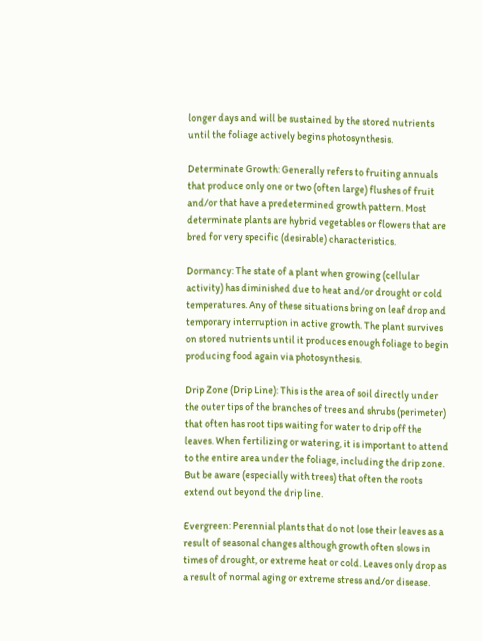longer days and will be sustained by the stored nutrients until the foliage actively begins photosynthesis.

Determinate Growth: Generally refers to fruiting annuals that produce only one or two (often large) flushes of fruit and/or that have a predetermined growth pattern. Most determinate plants are hybrid vegetables or flowers that are bred for very specific (desirable) characteristics.

Dormancy: The state of a plant when growing (cellular activity) has diminished due to heat and/or drought or cold temperatures. Any of these situations bring on leaf drop and temporary interruption in active growth. The plant survives on stored nutrients until it produces enough foliage to begin producing food again via photosynthesis.

Drip Zone (Drip Line): This is the area of soil directly under the outer tips of the branches of trees and shrubs (perimeter) that often has root tips waiting for water to drip off the leaves. When fertilizing or watering, it is important to attend to the entire area under the foliage, including the drip zone. But be aware (especially with trees) that often the roots extend out beyond the drip line.

Evergreen: Perennial plants that do not lose their leaves as a result of seasonal changes although growth often slows in times of drought, or extreme heat or cold. Leaves only drop as a result of normal aging or extreme stress and/or disease.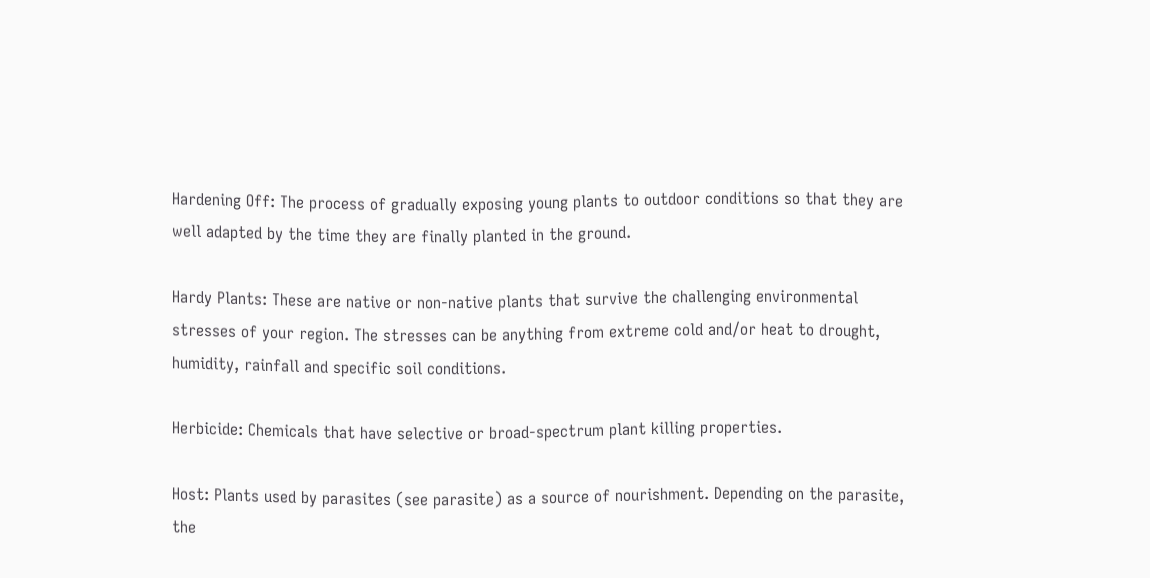Hardening Off: The process of gradually exposing young plants to outdoor conditions so that they are well adapted by the time they are finally planted in the ground.

Hardy Plants: These are native or non-native plants that survive the challenging environmental stresses of your region. The stresses can be anything from extreme cold and/or heat to drought, humidity, rainfall and specific soil conditions.

Herbicide: Chemicals that have selective or broad-spectrum plant killing properties.

Host: Plants used by parasites (see parasite) as a source of nourishment. Depending on the parasite, the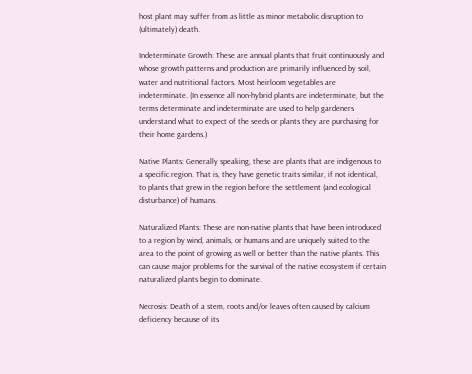host plant may suffer from as little as minor metabolic disruption to (ultimately) death.

Indeterminate Growth: These are annual plants that fruit continuously and whose growth patterns and production are primarily influenced by soil, water and nutritional factors. Most heirloom vegetables are indeterminate. (In essence all non-hybrid plants are indeterminate, but the terms determinate and indeterminate are used to help gardeners understand what to expect of the seeds or plants they are purchasing for their home gardens.)

Native Plants: Generally speaking, these are plants that are indigenous to a specific region. That is, they have genetic traits similar, if not identical, to plants that grew in the region before the settlement (and ecological disturbance) of humans.

Naturalized Plants: These are non-native plants that have been introduced to a region by wind, animals, or humans and are uniquely suited to the area to the point of growing as well or better than the native plants. This can cause major problems for the survival of the native ecosystem if certain naturalized plants begin to dominate.

Necrosis: Death of a stem, roots and/or leaves often caused by calcium deficiency because of its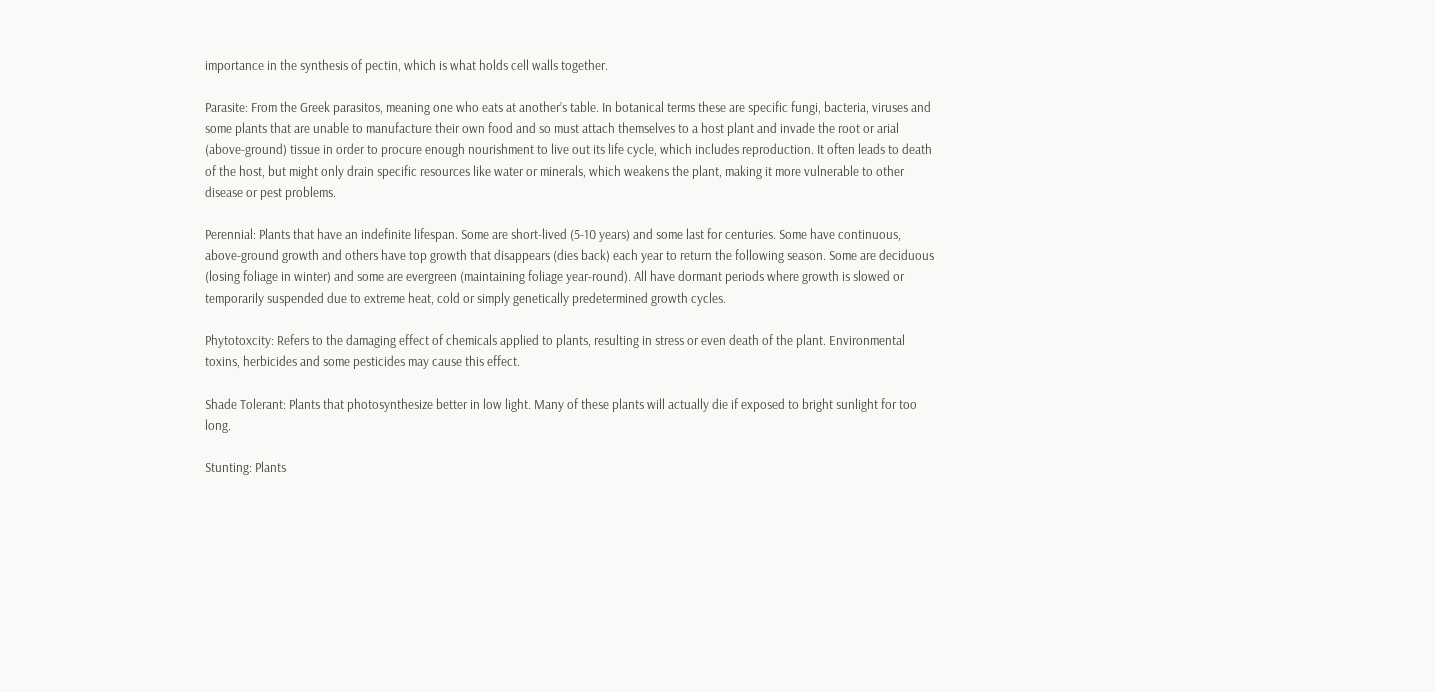importance in the synthesis of pectin, which is what holds cell walls together.

Parasite: From the Greek parasitos, meaning one who eats at another’s table. In botanical terms these are specific fungi, bacteria, viruses and some plants that are unable to manufacture their own food and so must attach themselves to a host plant and invade the root or arial (above-ground) tissue in order to procure enough nourishment to live out its life cycle, which includes reproduction. It often leads to death of the host, but might only drain specific resources like water or minerals, which weakens the plant, making it more vulnerable to other disease or pest problems.

Perennial: Plants that have an indefinite lifespan. Some are short-lived (5-10 years) and some last for centuries. Some have continuous, above-ground growth and others have top growth that disappears (dies back) each year to return the following season. Some are deciduous (losing foliage in winter) and some are evergreen (maintaining foliage year-round). All have dormant periods where growth is slowed or temporarily suspended due to extreme heat, cold or simply genetically predetermined growth cycles.

Phytotoxcity: Refers to the damaging effect of chemicals applied to plants, resulting in stress or even death of the plant. Environmental toxins, herbicides and some pesticides may cause this effect.

Shade Tolerant: Plants that photosynthesize better in low light. Many of these plants will actually die if exposed to bright sunlight for too long.

Stunting: Plants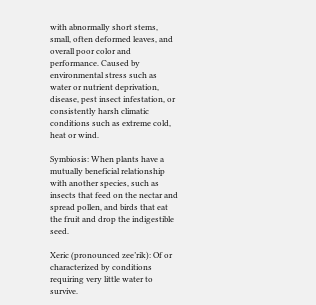with abnormally short stems, small, often deformed leaves, and overall poor color and performance. Caused by environmental stress such as water or nutrient deprivation, disease, pest insect infestation, or consistently harsh climatic conditions such as extreme cold, heat or wind.

Symbiosis: When plants have a mutually beneficial relationship with another species, such as insects that feed on the nectar and spread pollen, and birds that eat the fruit and drop the indigestible seed.

Xeric (pronounced zee’rik): Of or characterized by conditions requiring very little water to survive.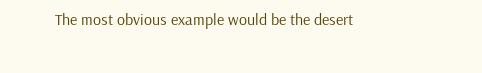The most obvious example would be the desert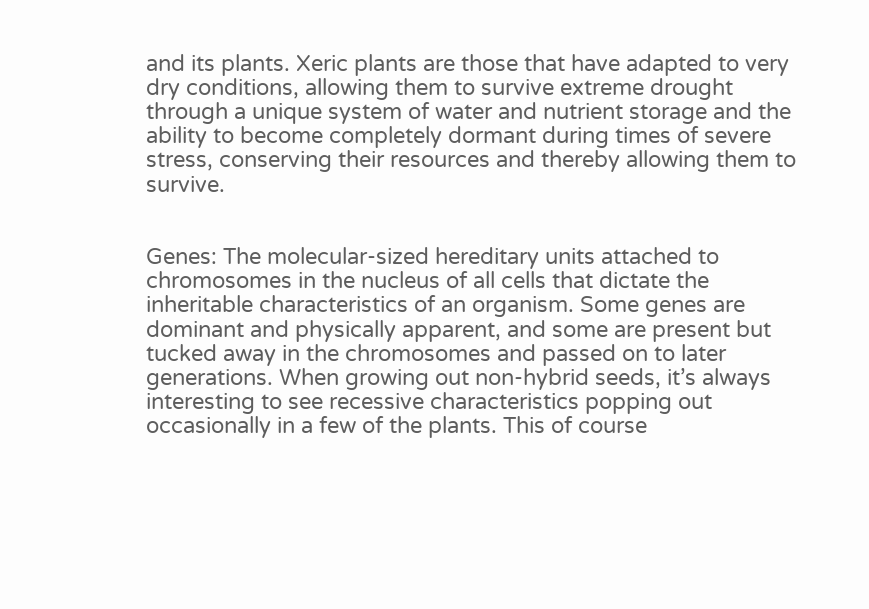and its plants. Xeric plants are those that have adapted to very dry conditions, allowing them to survive extreme drought through a unique system of water and nutrient storage and the ability to become completely dormant during times of severe stress, conserving their resources and thereby allowing them to survive.


Genes: The molecular-sized hereditary units attached to chromosomes in the nucleus of all cells that dictate the inheritable characteristics of an organism. Some genes are dominant and physically apparent, and some are present but tucked away in the chromosomes and passed on to later generations. When growing out non-hybrid seeds, it’s always interesting to see recessive characteristics popping out occasionally in a few of the plants. This of course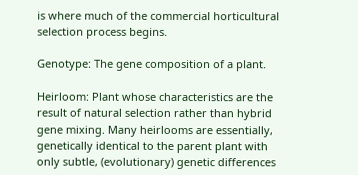is where much of the commercial horticultural selection process begins.

Genotype: The gene composition of a plant.

Heirloom: Plant whose characteristics are the result of natural selection rather than hybrid gene mixing. Many heirlooms are essentially, genetically identical to the parent plant with only subtle, (evolutionary) genetic differences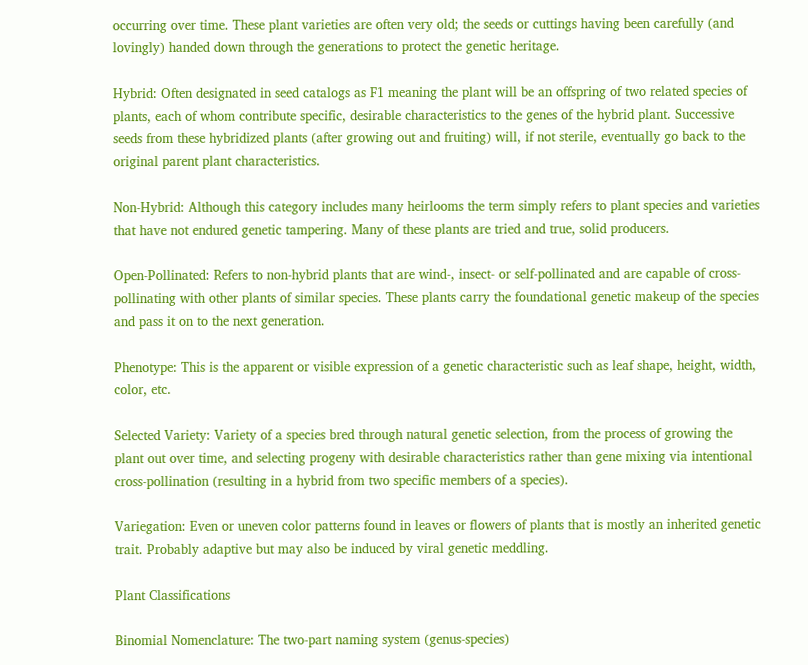occurring over time. These plant varieties are often very old; the seeds or cuttings having been carefully (and lovingly) handed down through the generations to protect the genetic heritage.

Hybrid: Often designated in seed catalogs as F1 meaning the plant will be an offspring of two related species of plants, each of whom contribute specific, desirable characteristics to the genes of the hybrid plant. Successive seeds from these hybridized plants (after growing out and fruiting) will, if not sterile, eventually go back to the original parent plant characteristics.

Non-Hybrid: Although this category includes many heirlooms the term simply refers to plant species and varieties that have not endured genetic tampering. Many of these plants are tried and true, solid producers.

Open-Pollinated: Refers to non-hybrid plants that are wind-, insect- or self-pollinated and are capable of cross-pollinating with other plants of similar species. These plants carry the foundational genetic makeup of the species and pass it on to the next generation.

Phenotype: This is the apparent or visible expression of a genetic characteristic such as leaf shape, height, width, color, etc.

Selected Variety: Variety of a species bred through natural genetic selection, from the process of growing the plant out over time, and selecting progeny with desirable characteristics rather than gene mixing via intentional cross-pollination (resulting in a hybrid from two specific members of a species).

Variegation: Even or uneven color patterns found in leaves or flowers of plants that is mostly an inherited genetic trait. Probably adaptive but may also be induced by viral genetic meddling.

Plant Classifications

Binomial Nomenclature: The two-part naming system (genus-species)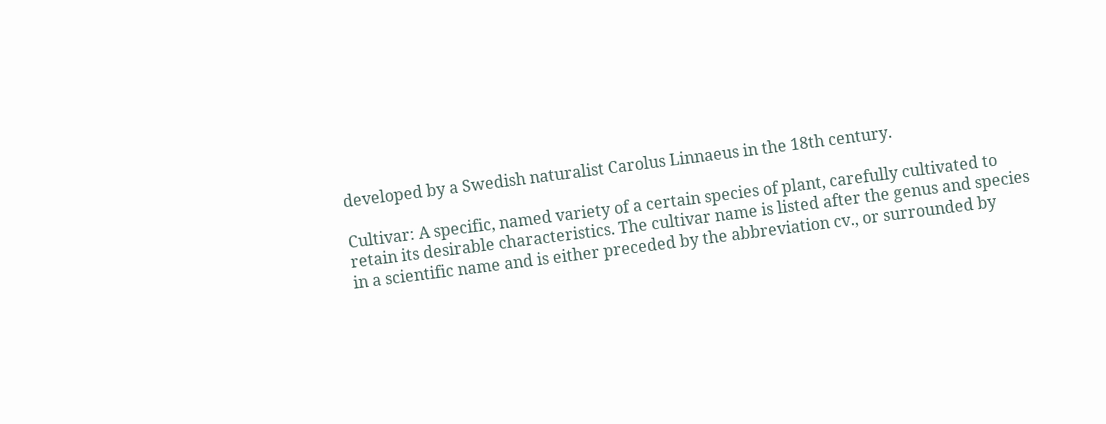developed by a Swedish naturalist Carolus Linnaeus in the 18th century.

Cultivar: A specific, named variety of a certain species of plant, carefully cultivated to retain its desirable characteristics. The cultivar name is listed after the genus and species in a scientific name and is either preceded by the abbreviation cv., or surrounded by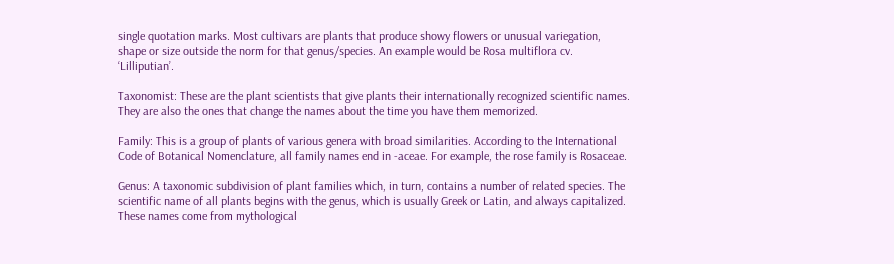single quotation marks. Most cultivars are plants that produce showy flowers or unusual variegation, shape or size outside the norm for that genus/species. An example would be Rosa multiflora cv. ‘Lilliputian’.

Taxonomist: These are the plant scientists that give plants their internationally recognized scientific names. They are also the ones that change the names about the time you have them memorized.

Family: This is a group of plants of various genera with broad similarities. According to the International Code of Botanical Nomenclature, all family names end in -aceae. For example, the rose family is Rosaceae.

Genus: A taxonomic subdivision of plant families which, in turn, contains a number of related species. The scientific name of all plants begins with the genus, which is usually Greek or Latin, and always capitalized. These names come from mythological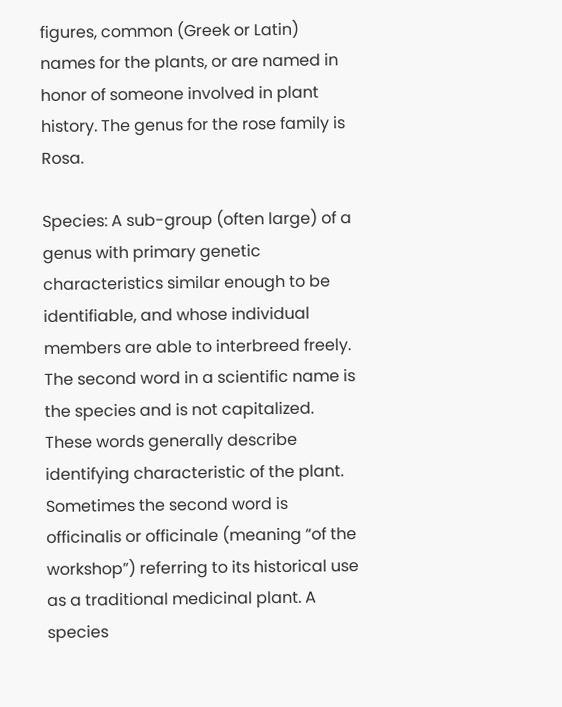figures, common (Greek or Latin) names for the plants, or are named in honor of someone involved in plant history. The genus for the rose family is Rosa.

Species: A sub-group (often large) of a genus with primary genetic characteristics similar enough to be identifiable, and whose individual members are able to interbreed freely. The second word in a scientific name is the species and is not capitalized. These words generally describe identifying characteristic of the plant. Sometimes the second word is officinalis or officinale (meaning “of the workshop”) referring to its historical use as a traditional medicinal plant. A species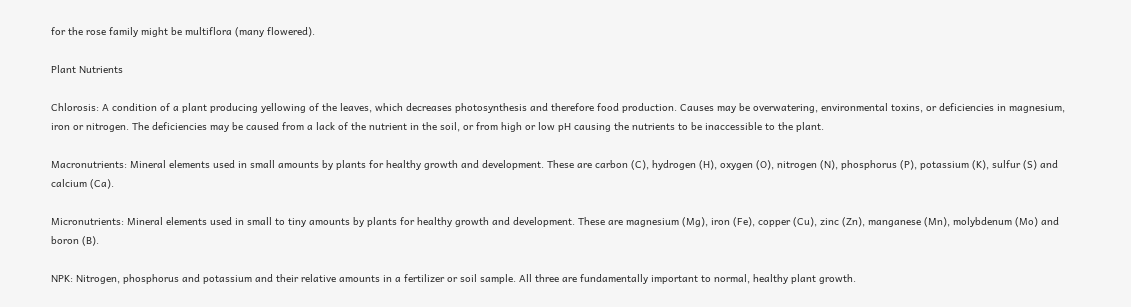for the rose family might be multiflora (many flowered).

Plant Nutrients

Chlorosis: A condition of a plant producing yellowing of the leaves, which decreases photosynthesis and therefore food production. Causes may be overwatering, environmental toxins, or deficiencies in magnesium, iron or nitrogen. The deficiencies may be caused from a lack of the nutrient in the soil, or from high or low pH causing the nutrients to be inaccessible to the plant.

Macronutrients: Mineral elements used in small amounts by plants for healthy growth and development. These are carbon (C), hydrogen (H), oxygen (O), nitrogen (N), phosphorus (P), potassium (K), sulfur (S) and calcium (Ca).

Micronutrients: Mineral elements used in small to tiny amounts by plants for healthy growth and development. These are magnesium (Mg), iron (Fe), copper (Cu), zinc (Zn), manganese (Mn), molybdenum (Mo) and boron (B).

NPK: Nitrogen, phosphorus and potassium and their relative amounts in a fertilizer or soil sample. All three are fundamentally important to normal, healthy plant growth.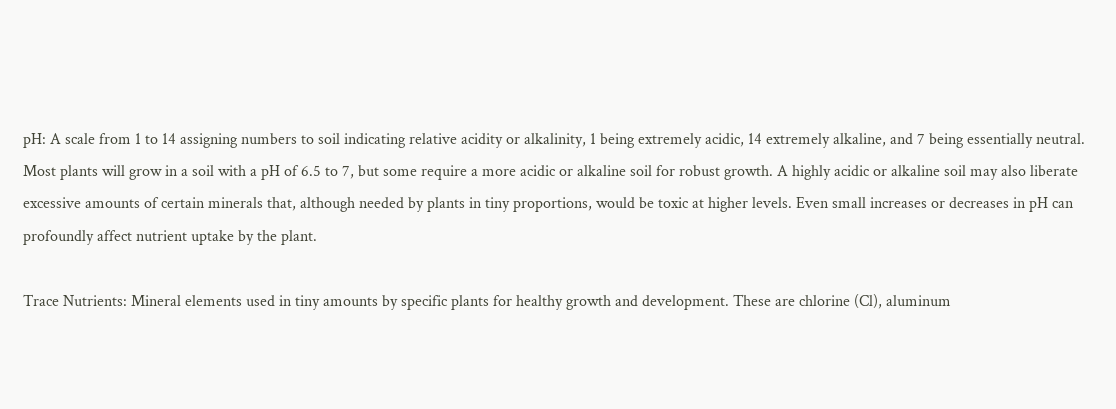pH: A scale from 1 to 14 assigning numbers to soil indicating relative acidity or alkalinity, 1 being extremely acidic, 14 extremely alkaline, and 7 being essentially neutral. Most plants will grow in a soil with a pH of 6.5 to 7, but some require a more acidic or alkaline soil for robust growth. A highly acidic or alkaline soil may also liberate excessive amounts of certain minerals that, although needed by plants in tiny proportions, would be toxic at higher levels. Even small increases or decreases in pH can profoundly affect nutrient uptake by the plant.

Trace Nutrients: Mineral elements used in tiny amounts by specific plants for healthy growth and development. These are chlorine (Cl), aluminum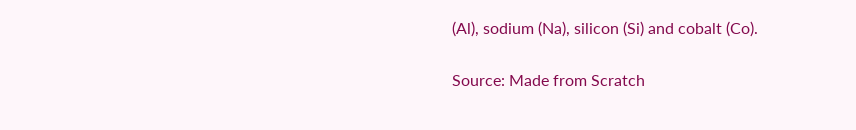(Al), sodium (Na), silicon (Si) and cobalt (Co).

Source: Made from Scratch